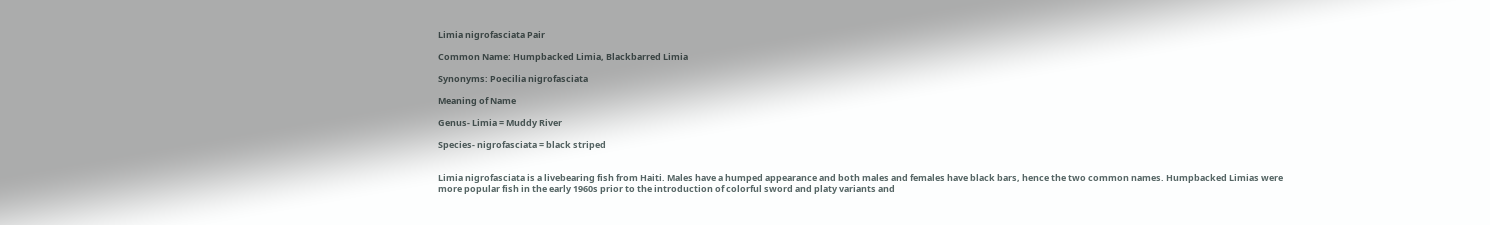Limia nigrofasciata Pair

Common Name: Humpbacked Limia, Blackbarred Limia

Synonyms: Poecilia nigrofasciata

Meaning of Name

Genus- Limia = Muddy River

Species- nigrofasciata = black striped


Limia nigrofasciata is a livebearing fish from Haiti. Males have a humped appearance and both males and females have black bars, hence the two common names. Humpbacked Limias were more popular fish in the early 1960s prior to the introduction of colorful sword and platy variants and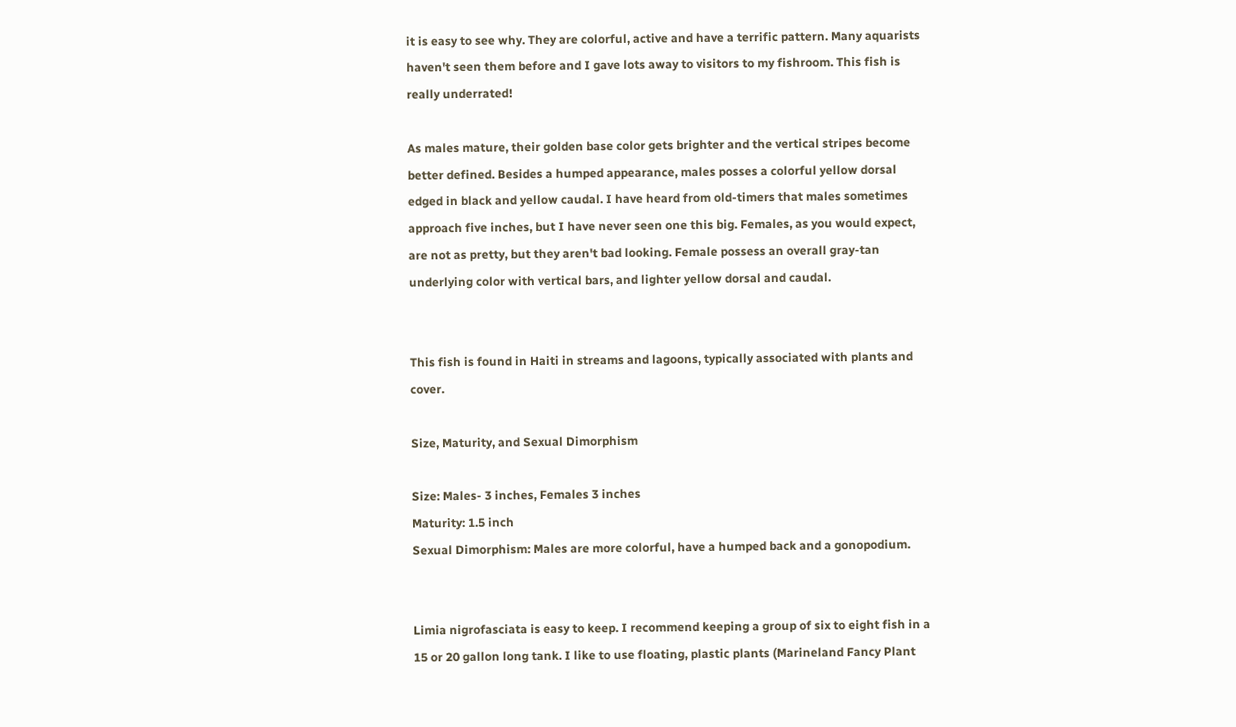it is easy to see why. They are colorful, active and have a terrific pattern. Many aquarists haven't seen them before and I gave lots away to visitors to my fishroom. This fish is really underrated!

As males mature, their golden base color gets brighter and the vertical stripes become better defined. Besides a humped appearance, males posses a colorful yellow dorsal edged in black and yellow caudal. I have heard from old-timers that males sometimes approach five inches, but I have never seen one this big. Females, as you would expect, are not as pretty, but they aren't bad looking. Female possess an overall gray-tan underlying color with vertical bars, and lighter yellow dorsal and caudal.


This fish is found in Haiti in streams and lagoons, typically associated with plants and cover.

Size, Maturity, and Sexual Dimorphism

Size: Males- 3 inches, Females 3 inches
Maturity: 1.5 inch
Sexual Dimorphism: Males are more colorful, have a humped back and a gonopodium.


Limia nigrofasciata is easy to keep. I recommend keeping a group of six to eight fish in a 15 or 20 gallon long tank. I like to use floating, plastic plants (Marineland Fancy Plant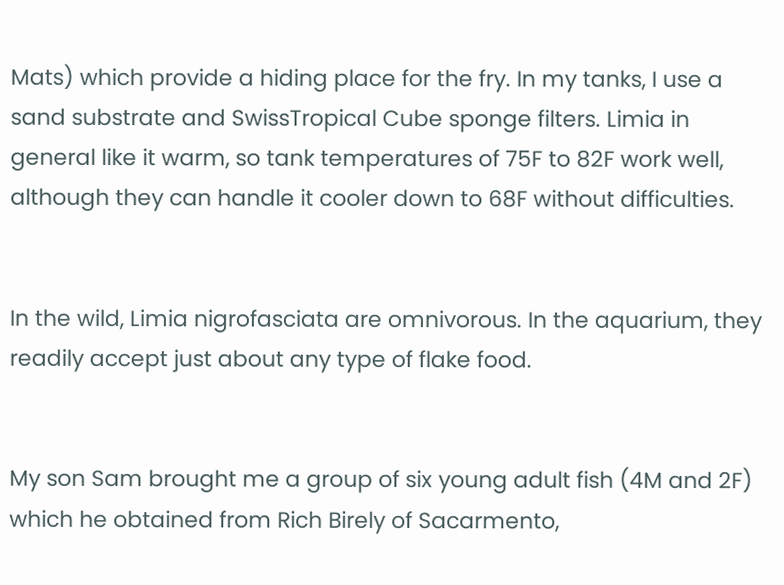Mats) which provide a hiding place for the fry. In my tanks, I use a sand substrate and SwissTropical Cube sponge filters. Limia in general like it warm, so tank temperatures of 75F to 82F work well, although they can handle it cooler down to 68F without difficulties.


In the wild, Limia nigrofasciata are omnivorous. In the aquarium, they readily accept just about any type of flake food.


My son Sam brought me a group of six young adult fish (4M and 2F) which he obtained from Rich Birely of Sacarmento,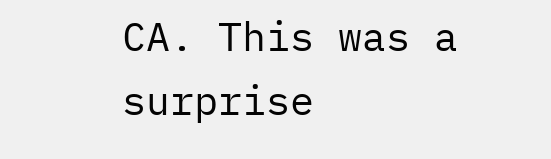CA. This was a surprise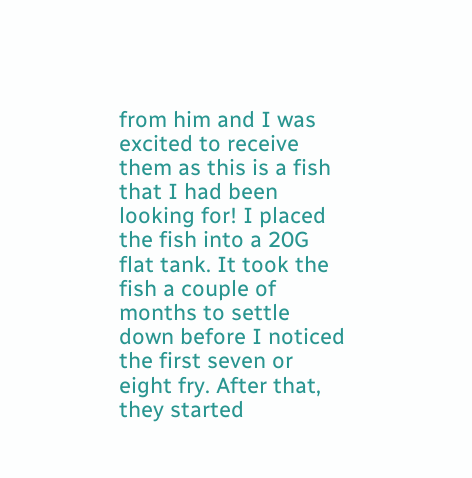from him and I was excited to receive them as this is a fish that I had been looking for! I placed the fish into a 20G flat tank. It took the fish a couple of months to settle down before I noticed the first seven or eight fry. After that, they started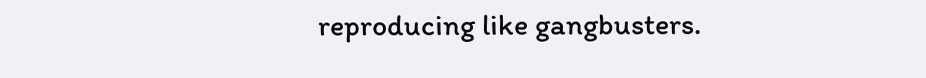reproducing like gangbusters.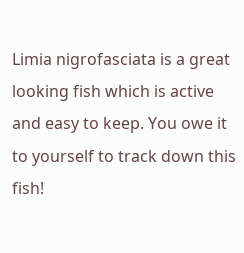Limia nigrofasciata is a great looking fish which is active and easy to keep. You owe it to yourself to track down this fish!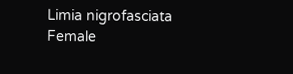Limia nigrofasciata Female